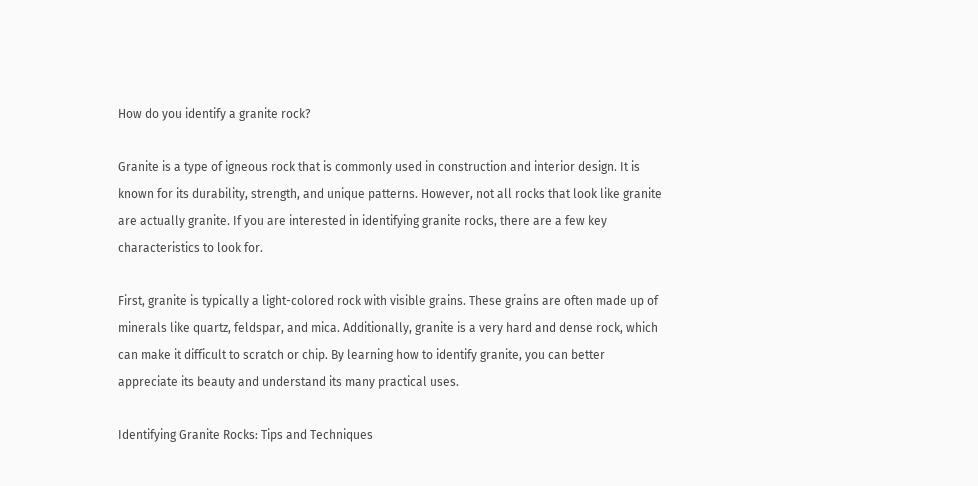How do you identify a granite rock?

Granite is a type of igneous rock that is commonly used in construction and interior design. It is known for its durability, strength, and unique patterns. However, not all rocks that look like granite are actually granite. If you are interested in identifying granite rocks, there are a few key characteristics to look for.

First, granite is typically a light-colored rock with visible grains. These grains are often made up of minerals like quartz, feldspar, and mica. Additionally, granite is a very hard and dense rock, which can make it difficult to scratch or chip. By learning how to identify granite, you can better appreciate its beauty and understand its many practical uses.

Identifying Granite Rocks: Tips and Techniques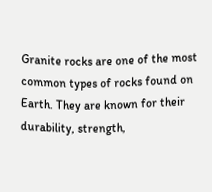Granite rocks are one of the most common types of rocks found on Earth. They are known for their durability, strength,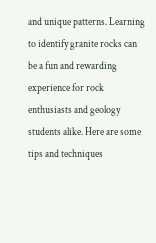and unique patterns. Learning to identify granite rocks can be a fun and rewarding experience for rock enthusiasts and geology students alike. Here are some tips and techniques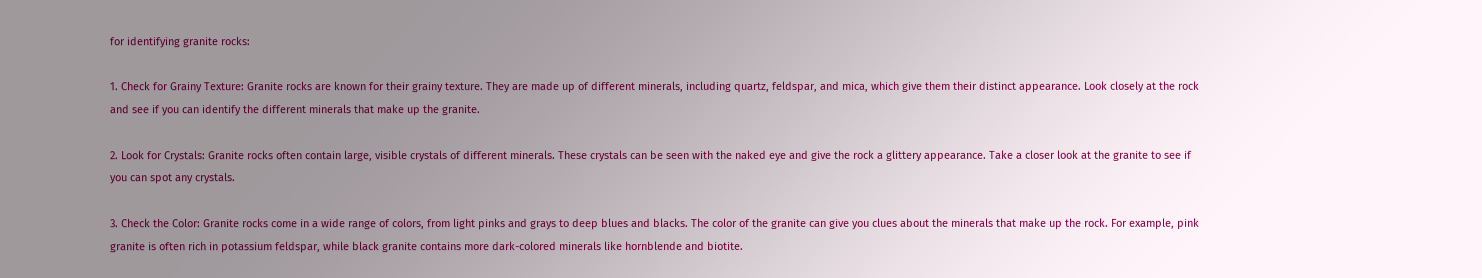for identifying granite rocks:

1. Check for Grainy Texture: Granite rocks are known for their grainy texture. They are made up of different minerals, including quartz, feldspar, and mica, which give them their distinct appearance. Look closely at the rock and see if you can identify the different minerals that make up the granite.

2. Look for Crystals: Granite rocks often contain large, visible crystals of different minerals. These crystals can be seen with the naked eye and give the rock a glittery appearance. Take a closer look at the granite to see if you can spot any crystals.

3. Check the Color: Granite rocks come in a wide range of colors, from light pinks and grays to deep blues and blacks. The color of the granite can give you clues about the minerals that make up the rock. For example, pink granite is often rich in potassium feldspar, while black granite contains more dark-colored minerals like hornblende and biotite.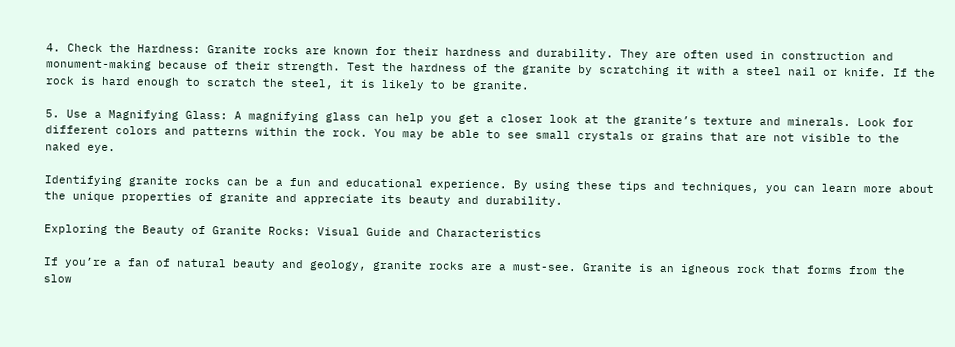4. Check the Hardness: Granite rocks are known for their hardness and durability. They are often used in construction and monument-making because of their strength. Test the hardness of the granite by scratching it with a steel nail or knife. If the rock is hard enough to scratch the steel, it is likely to be granite.

5. Use a Magnifying Glass: A magnifying glass can help you get a closer look at the granite’s texture and minerals. Look for different colors and patterns within the rock. You may be able to see small crystals or grains that are not visible to the naked eye.

Identifying granite rocks can be a fun and educational experience. By using these tips and techniques, you can learn more about the unique properties of granite and appreciate its beauty and durability.

Exploring the Beauty of Granite Rocks: Visual Guide and Characteristics

If you’re a fan of natural beauty and geology, granite rocks are a must-see. Granite is an igneous rock that forms from the slow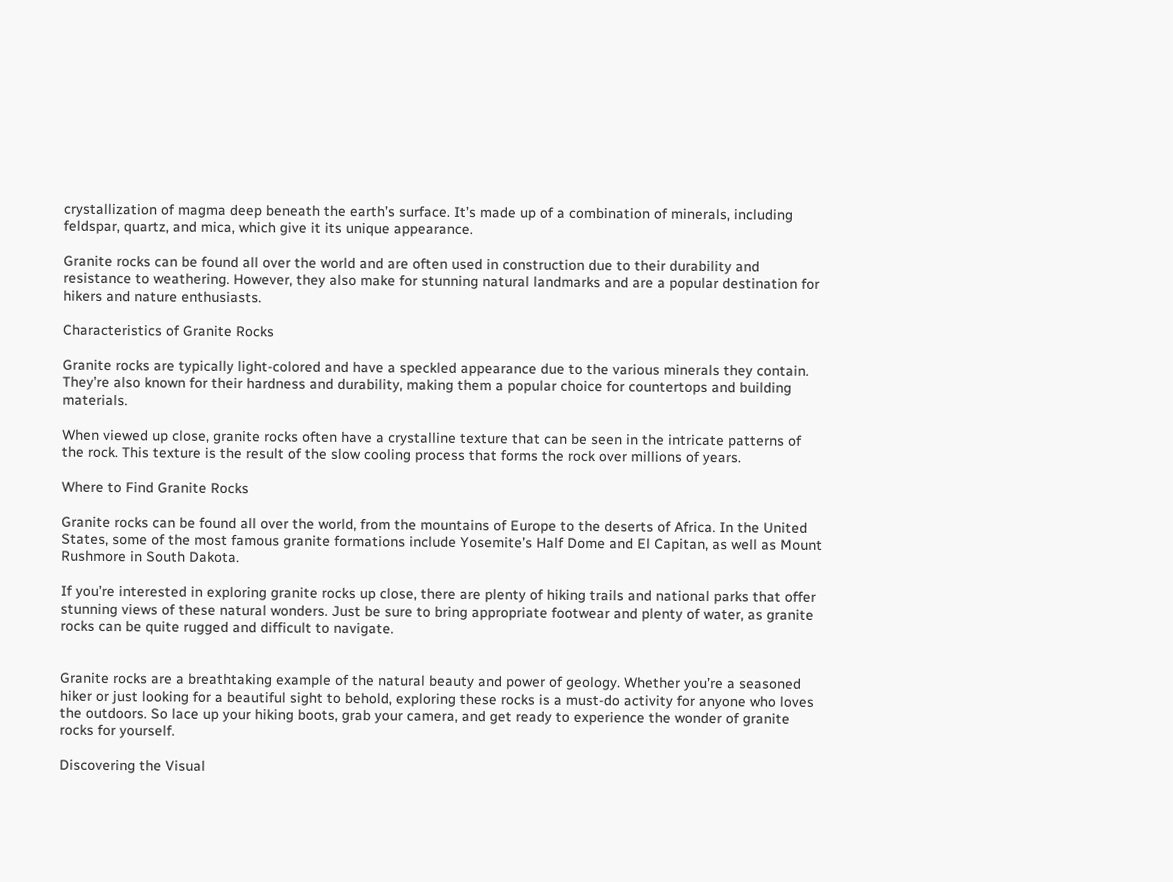crystallization of magma deep beneath the earth’s surface. It’s made up of a combination of minerals, including feldspar, quartz, and mica, which give it its unique appearance.

Granite rocks can be found all over the world and are often used in construction due to their durability and resistance to weathering. However, they also make for stunning natural landmarks and are a popular destination for hikers and nature enthusiasts.

Characteristics of Granite Rocks

Granite rocks are typically light-colored and have a speckled appearance due to the various minerals they contain. They’re also known for their hardness and durability, making them a popular choice for countertops and building materials.

When viewed up close, granite rocks often have a crystalline texture that can be seen in the intricate patterns of the rock. This texture is the result of the slow cooling process that forms the rock over millions of years.

Where to Find Granite Rocks

Granite rocks can be found all over the world, from the mountains of Europe to the deserts of Africa. In the United States, some of the most famous granite formations include Yosemite’s Half Dome and El Capitan, as well as Mount Rushmore in South Dakota.

If you’re interested in exploring granite rocks up close, there are plenty of hiking trails and national parks that offer stunning views of these natural wonders. Just be sure to bring appropriate footwear and plenty of water, as granite rocks can be quite rugged and difficult to navigate.


Granite rocks are a breathtaking example of the natural beauty and power of geology. Whether you’re a seasoned hiker or just looking for a beautiful sight to behold, exploring these rocks is a must-do activity for anyone who loves the outdoors. So lace up your hiking boots, grab your camera, and get ready to experience the wonder of granite rocks for yourself.

Discovering the Visual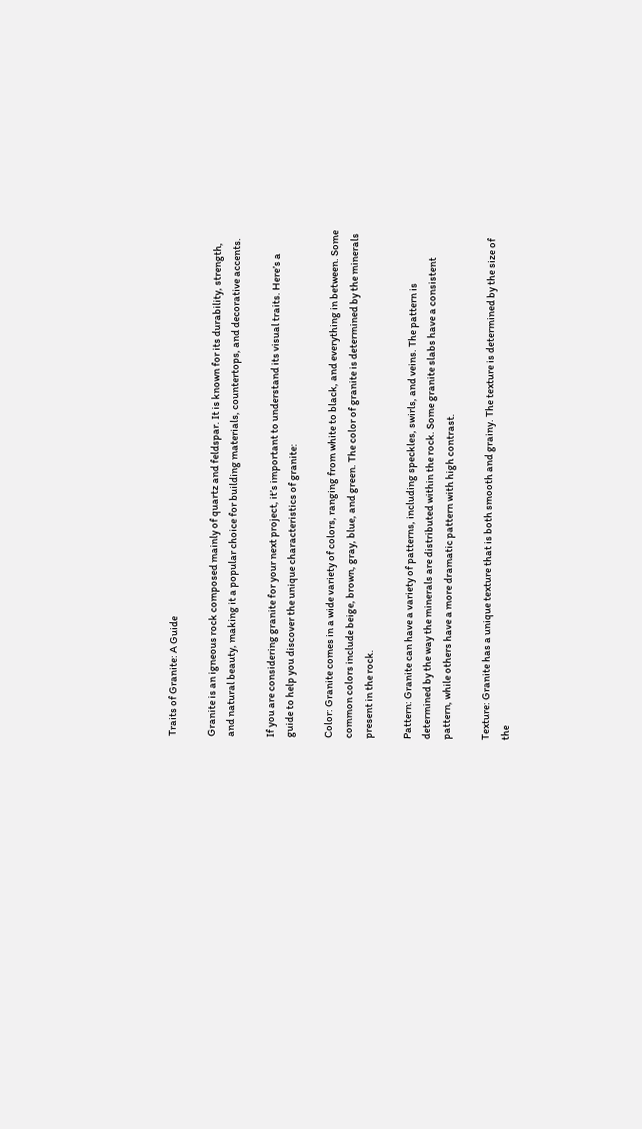Traits of Granite: A Guide

Granite is an igneous rock composed mainly of quartz and feldspar. It is known for its durability, strength, and natural beauty, making it a popular choice for building materials, countertops, and decorative accents.

If you are considering granite for your next project, it’s important to understand its visual traits. Here’s a guide to help you discover the unique characteristics of granite:

Color: Granite comes in a wide variety of colors, ranging from white to black, and everything in between. Some common colors include beige, brown, gray, blue, and green. The color of granite is determined by the minerals present in the rock.

Pattern: Granite can have a variety of patterns, including speckles, swirls, and veins. The pattern is determined by the way the minerals are distributed within the rock. Some granite slabs have a consistent pattern, while others have a more dramatic pattern with high contrast.

Texture: Granite has a unique texture that is both smooth and grainy. The texture is determined by the size of the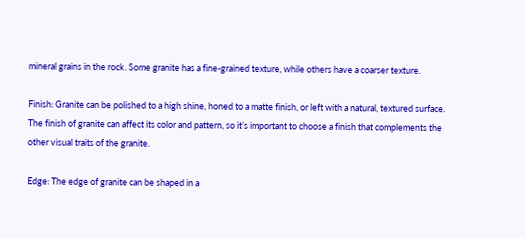mineral grains in the rock. Some granite has a fine-grained texture, while others have a coarser texture.

Finish: Granite can be polished to a high shine, honed to a matte finish, or left with a natural, textured surface. The finish of granite can affect its color and pattern, so it’s important to choose a finish that complements the other visual traits of the granite.

Edge: The edge of granite can be shaped in a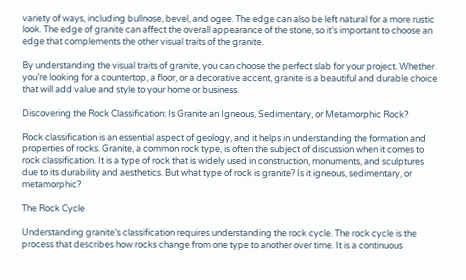variety of ways, including bullnose, bevel, and ogee. The edge can also be left natural for a more rustic look. The edge of granite can affect the overall appearance of the stone, so it’s important to choose an edge that complements the other visual traits of the granite.

By understanding the visual traits of granite, you can choose the perfect slab for your project. Whether you’re looking for a countertop, a floor, or a decorative accent, granite is a beautiful and durable choice that will add value and style to your home or business.

Discovering the Rock Classification: Is Granite an Igneous, Sedimentary, or Metamorphic Rock?

Rock classification is an essential aspect of geology, and it helps in understanding the formation and properties of rocks. Granite, a common rock type, is often the subject of discussion when it comes to rock classification. It is a type of rock that is widely used in construction, monuments, and sculptures due to its durability and aesthetics. But what type of rock is granite? Is it igneous, sedimentary, or metamorphic?

The Rock Cycle

Understanding granite’s classification requires understanding the rock cycle. The rock cycle is the process that describes how rocks change from one type to another over time. It is a continuous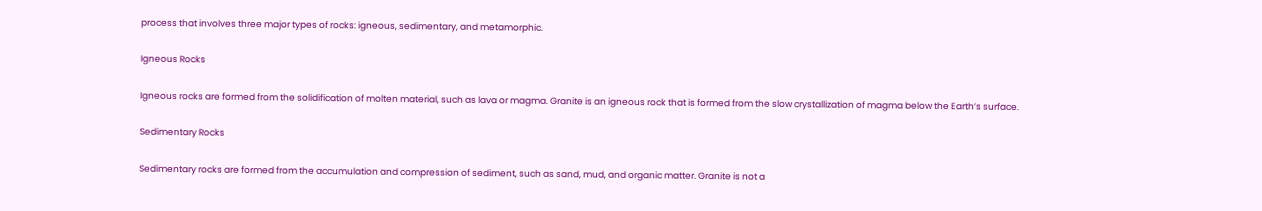process that involves three major types of rocks: igneous, sedimentary, and metamorphic.

Igneous Rocks

Igneous rocks are formed from the solidification of molten material, such as lava or magma. Granite is an igneous rock that is formed from the slow crystallization of magma below the Earth’s surface.

Sedimentary Rocks

Sedimentary rocks are formed from the accumulation and compression of sediment, such as sand, mud, and organic matter. Granite is not a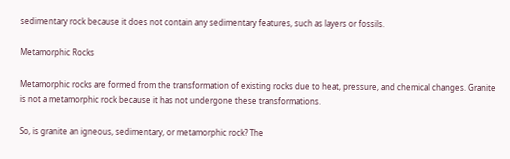sedimentary rock because it does not contain any sedimentary features, such as layers or fossils.

Metamorphic Rocks

Metamorphic rocks are formed from the transformation of existing rocks due to heat, pressure, and chemical changes. Granite is not a metamorphic rock because it has not undergone these transformations.

So, is granite an igneous, sedimentary, or metamorphic rock? The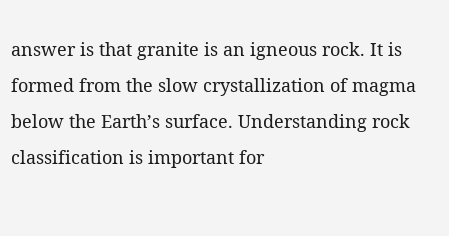answer is that granite is an igneous rock. It is formed from the slow crystallization of magma below the Earth’s surface. Understanding rock classification is important for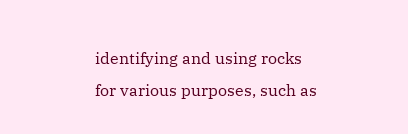identifying and using rocks for various purposes, such as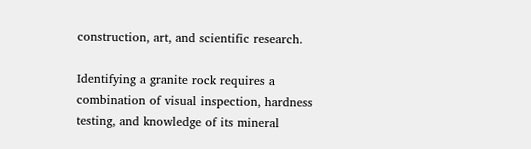construction, art, and scientific research.

Identifying a granite rock requires a combination of visual inspection, hardness testing, and knowledge of its mineral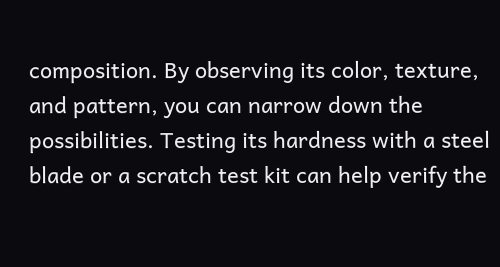composition. By observing its color, texture, and pattern, you can narrow down the possibilities. Testing its hardness with a steel blade or a scratch test kit can help verify the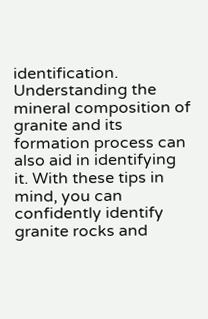identification. Understanding the mineral composition of granite and its formation process can also aid in identifying it. With these tips in mind, you can confidently identify granite rocks and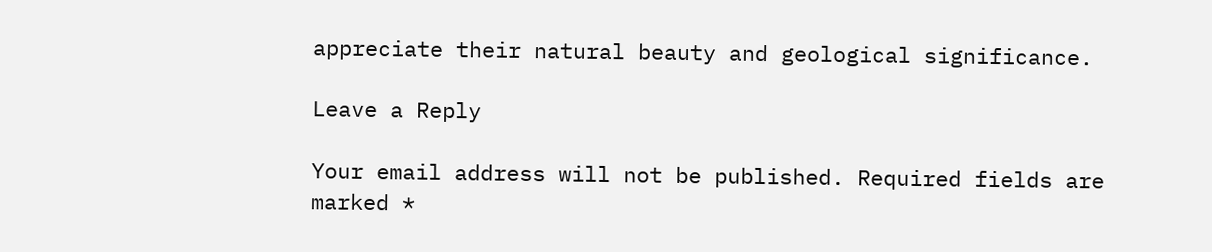appreciate their natural beauty and geological significance.

Leave a Reply

Your email address will not be published. Required fields are marked *